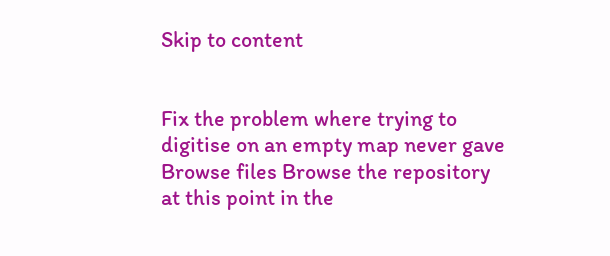Skip to content


Fix the problem where trying to digitise on an empty map never gave
Browse files Browse the repository at this point in the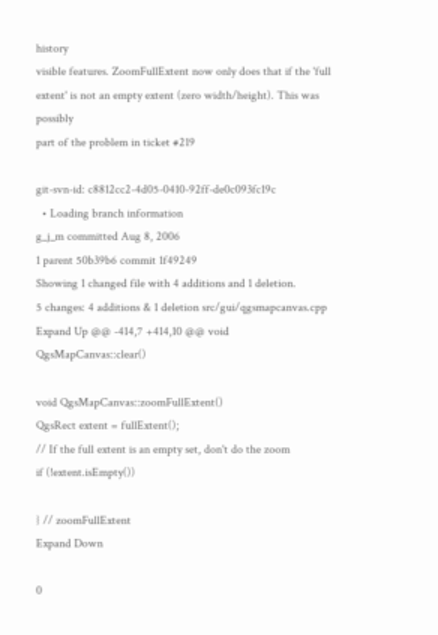history
visible features. ZoomFullExtent now only does that if the 'full
extent' is not an empty extent (zero width/height). This was possibly
part of the problem in ticket #219

git-svn-id: c8812cc2-4d05-0410-92ff-de0c093fc19c
  • Loading branch information
g_j_m committed Aug 8, 2006
1 parent 50b39b6 commit 1f49249
Showing 1 changed file with 4 additions and 1 deletion.
5 changes: 4 additions & 1 deletion src/gui/qgsmapcanvas.cpp
Expand Up @@ -414,7 +414,10 @@ void QgsMapCanvas::clear()

void QgsMapCanvas::zoomFullExtent()
QgsRect extent = fullExtent();
// If the full extent is an empty set, don't do the zoom
if (!extent.isEmpty())

} // zoomFullExtent
Expand Down

0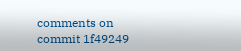comments on commit 1f49249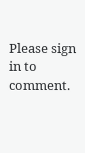Please sign in to comment.